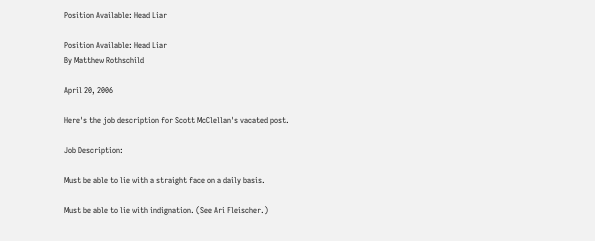Position Available: Head Liar

Position Available: Head Liar
By Matthew Rothschild

April 20, 2006

Here's the job description for Scott McClellan's vacated post.

Job Description:

Must be able to lie with a straight face on a daily basis.

Must be able to lie with indignation. (See Ari Fleischer.)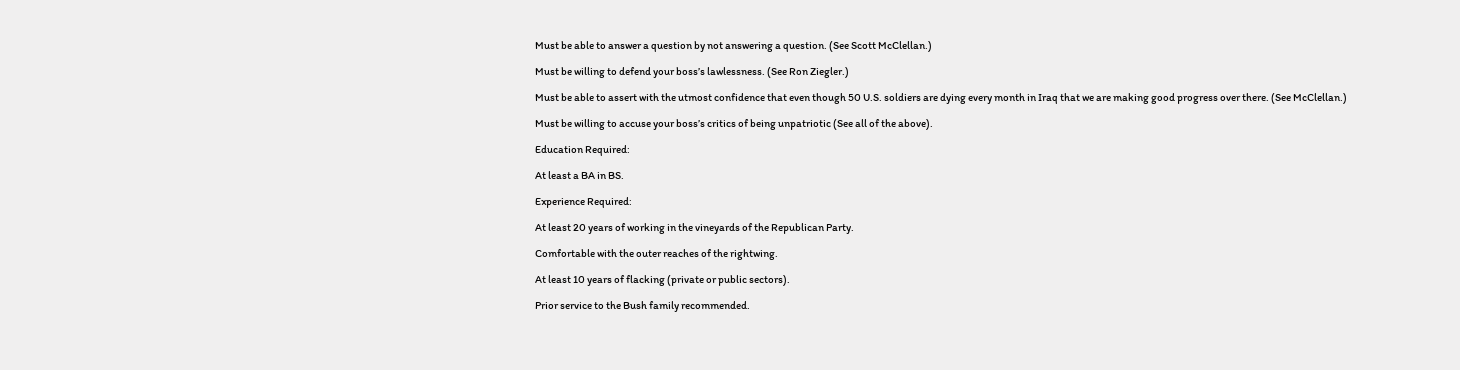Must be able to answer a question by not answering a question. (See Scott McClellan.)

Must be willing to defend your boss’s lawlessness. (See Ron Ziegler.)

Must be able to assert with the utmost confidence that even though 50 U.S. soldiers are dying every month in Iraq that we are making good progress over there. (See McClellan.)

Must be willing to accuse your boss’s critics of being unpatriotic (See all of the above).

Education Required:

At least a BA in BS.

Experience Required:

At least 20 years of working in the vineyards of the Republican Party.

Comfortable with the outer reaches of the rightwing.

At least 10 years of flacking (private or public sectors).

Prior service to the Bush family recommended.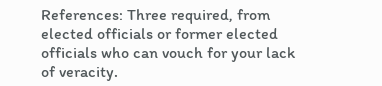References: Three required, from elected officials or former elected officials who can vouch for your lack of veracity.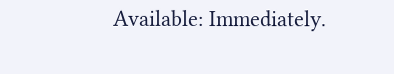Available: Immediately.